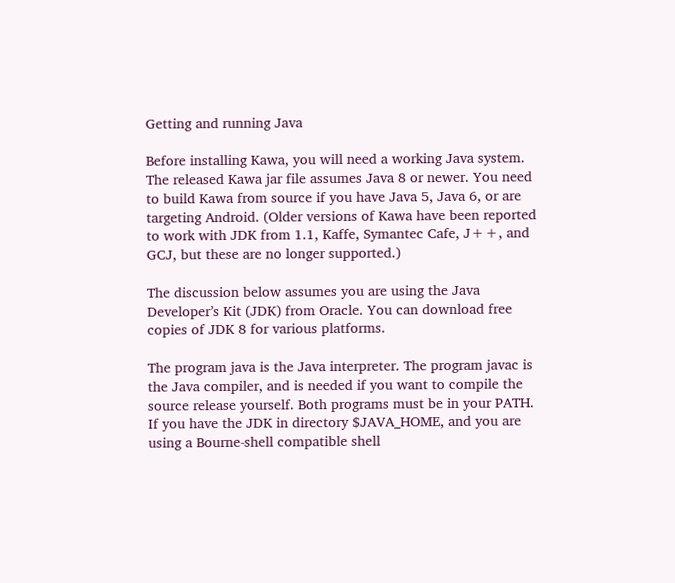Getting and running Java

Before installing Kawa, you will need a working Java system. The released Kawa jar file assumes Java 8 or newer. You need to build Kawa from source if you have Java 5, Java 6, or are targeting Android. (Older versions of Kawa have been reported to work with JDK from 1.1, Kaffe, Symantec Cafe, J++, and GCJ, but these are no longer supported.)

The discussion below assumes you are using the Java Developer’s Kit (JDK) from Oracle. You can download free copies of JDK 8 for various platforms.

The program java is the Java interpreter. The program javac is the Java compiler, and is needed if you want to compile the source release yourself. Both programs must be in your PATH. If you have the JDK in directory $JAVA_HOME, and you are using a Bourne-shell compatible shell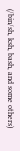(/bin/sh, ksh, bash, and some others)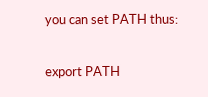you can set PATH thus:

export PATH